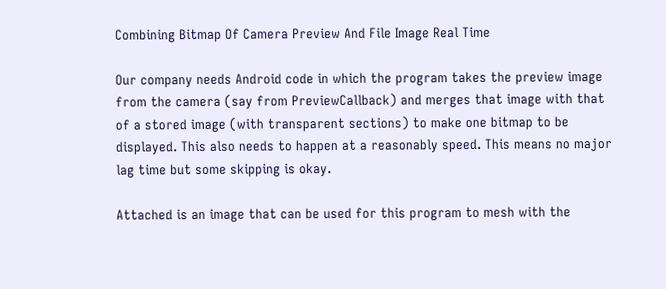Combining Bitmap Of Camera Preview And File Image Real Time

Our company needs Android code in which the program takes the preview image from the camera (say from PreviewCallback) and merges that image with that of a stored image (with transparent sections) to make one bitmap to be displayed. This also needs to happen at a reasonably speed. This means no major lag time but some skipping is okay.

Attached is an image that can be used for this program to mesh with the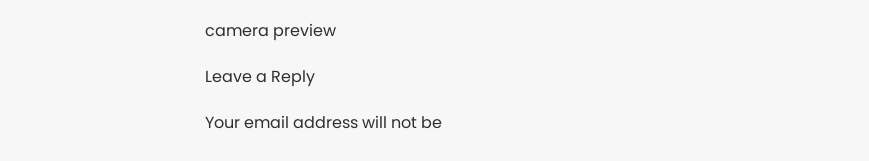camera preview

Leave a Reply

Your email address will not be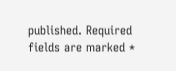published. Required fields are marked *